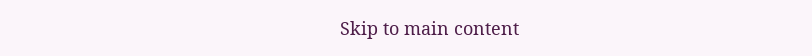Skip to main content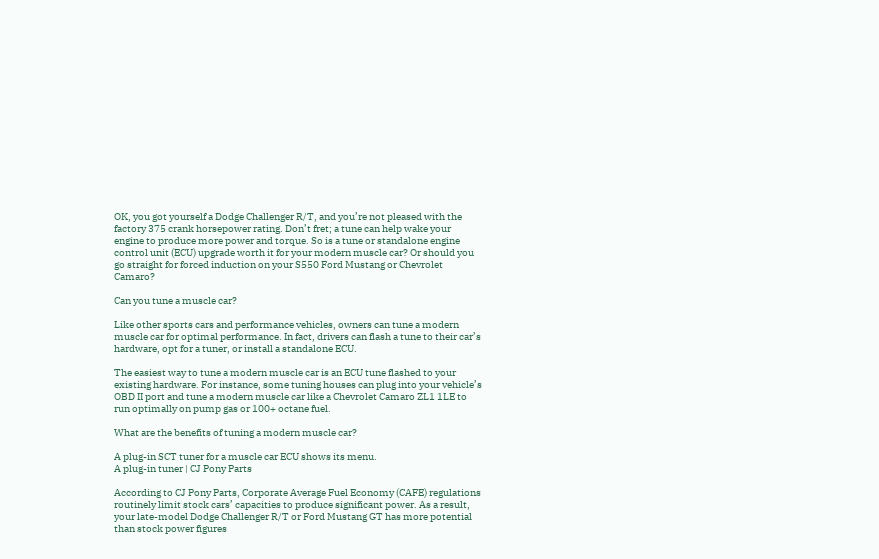OK, you got yourself a Dodge Challenger R/T, and you’re not pleased with the factory 375 crank horsepower rating. Don’t fret; a tune can help wake your engine to produce more power and torque. So is a tune or standalone engine control unit (ECU) upgrade worth it for your modern muscle car? Or should you go straight for forced induction on your S550 Ford Mustang or Chevrolet Camaro?

Can you tune a muscle car?

Like other sports cars and performance vehicles, owners can tune a modern muscle car for optimal performance. In fact, drivers can flash a tune to their car’s hardware, opt for a tuner, or install a standalone ECU.

The easiest way to tune a modern muscle car is an ECU tune flashed to your existing hardware. For instance, some tuning houses can plug into your vehicle’s OBD II port and tune a modern muscle car like a Chevrolet Camaro ZL1 1LE to run optimally on pump gas or 100+ octane fuel.

What are the benefits of tuning a modern muscle car?

A plug-in SCT tuner for a muscle car ECU shows its menu.
A plug-in tuner | CJ Pony Parts

According to CJ Pony Parts, Corporate Average Fuel Economy (CAFE) regulations routinely limit stock cars’ capacities to produce significant power. As a result, your late-model Dodge Challenger R/T or Ford Mustang GT has more potential than stock power figures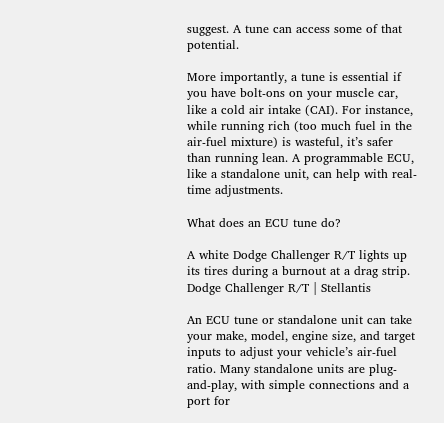suggest. A tune can access some of that potential.

More importantly, a tune is essential if you have bolt-ons on your muscle car, like a cold air intake (CAI). For instance, while running rich (too much fuel in the air-fuel mixture) is wasteful, it’s safer than running lean. A programmable ECU, like a standalone unit, can help with real-time adjustments.

What does an ECU tune do?

A white Dodge Challenger R/T lights up its tires during a burnout at a drag strip.
Dodge Challenger R/T | Stellantis

An ECU tune or standalone unit can take your make, model, engine size, and target inputs to adjust your vehicle’s air-fuel ratio. Many standalone units are plug-and-play, with simple connections and a port for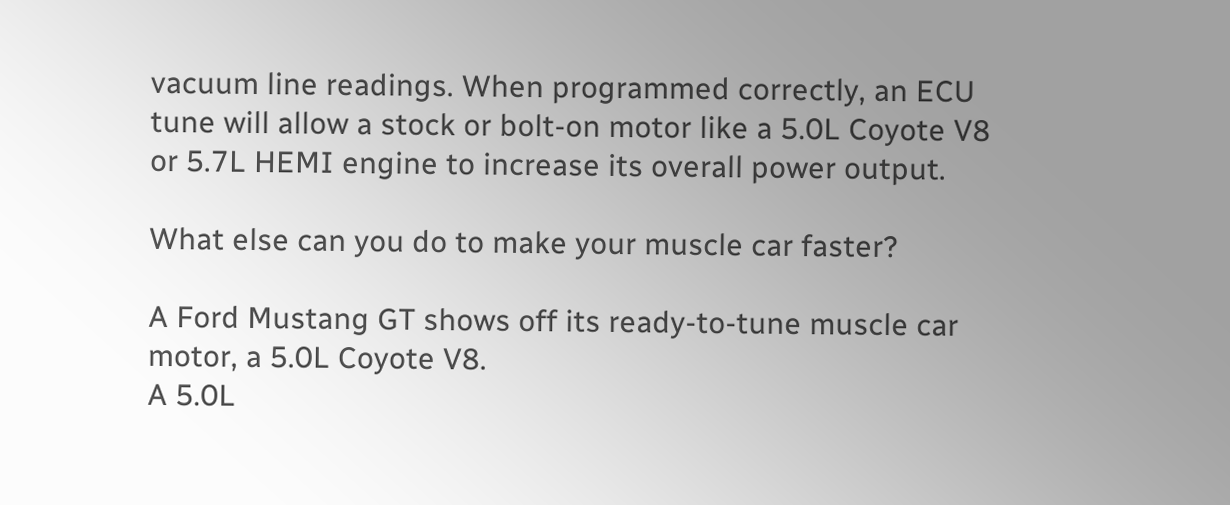vacuum line readings. When programmed correctly, an ECU tune will allow a stock or bolt-on motor like a 5.0L Coyote V8 or 5.7L HEMI engine to increase its overall power output.

What else can you do to make your muscle car faster?

A Ford Mustang GT shows off its ready-to-tune muscle car motor, a 5.0L Coyote V8.
A 5.0L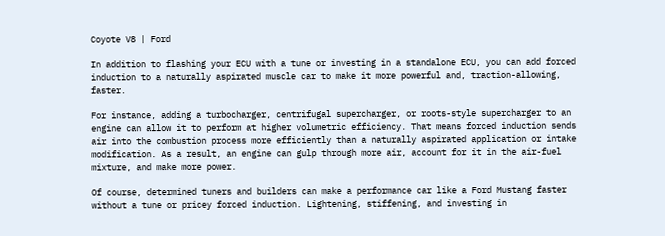Coyote V8 | Ford

In addition to flashing your ECU with a tune or investing in a standalone ECU, you can add forced induction to a naturally aspirated muscle car to make it more powerful and, traction-allowing, faster.

For instance, adding a turbocharger, centrifugal supercharger, or roots-style supercharger to an engine can allow it to perform at higher volumetric efficiency. That means forced induction sends air into the combustion process more efficiently than a naturally aspirated application or intake modification. As a result, an engine can gulp through more air, account for it in the air-fuel mixture, and make more power.

Of course, determined tuners and builders can make a performance car like a Ford Mustang faster without a tune or pricey forced induction. Lightening, stiffening, and investing in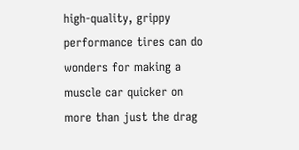high-quality, grippy performance tires can do wonders for making a muscle car quicker on more than just the drag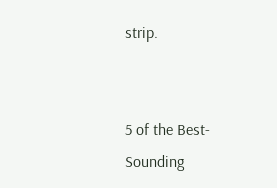strip.


5 of the Best-Sounding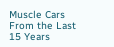Muscle Cars From the Last 15 Years